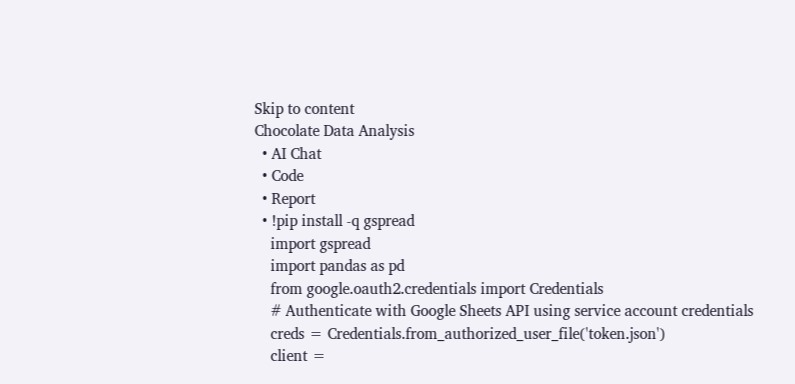Skip to content
Chocolate Data Analysis
  • AI Chat
  • Code
  • Report
  • !pip install -q gspread
    import gspread
    import pandas as pd
    from google.oauth2.credentials import Credentials
    # Authenticate with Google Sheets API using service account credentials
    creds = Credentials.from_authorized_user_file('token.json')
    client =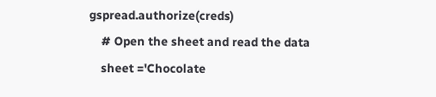gspread.authorize(creds)
    # Open the sheet and read the data
    sheet ='Chocolate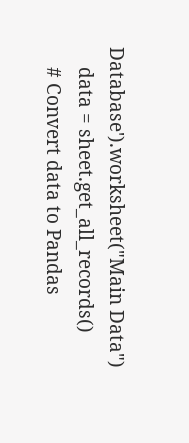Database').worksheet("Main Data")
    data = sheet.get_all_records()
    # Convert data to Pandas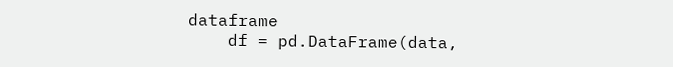dataframe
    df = pd.DataFrame(data,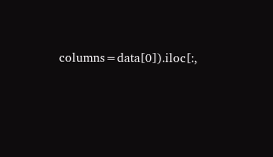columns=data[0]).iloc[:,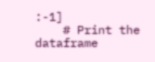:-1]
    # Print the dataframe